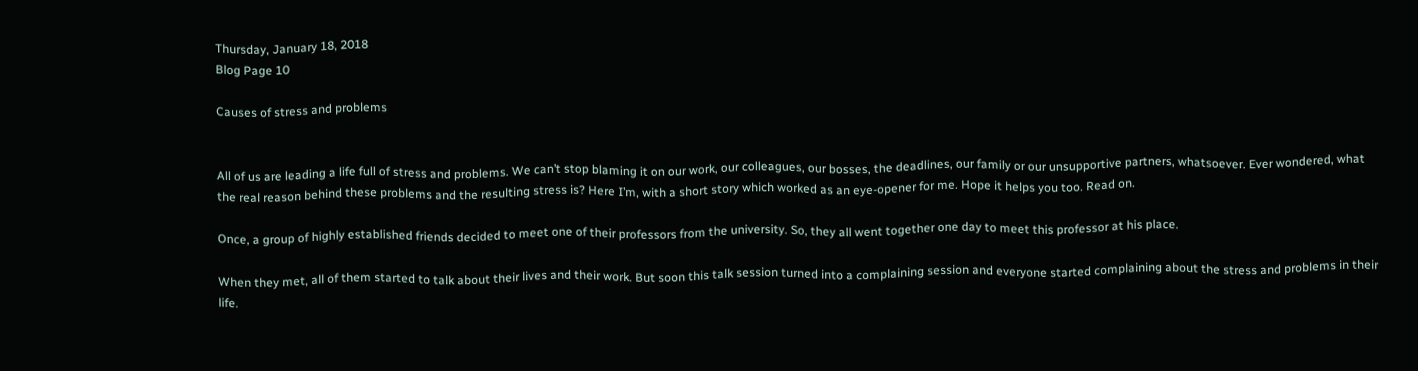Thursday, January 18, 2018
Blog Page 10

Causes of stress and problems


All of us are leading a life full of stress and problems. We can’t stop blaming it on our work, our colleagues, our bosses, the deadlines, our family or our unsupportive partners, whatsoever. Ever wondered, what the real reason behind these problems and the resulting stress is? Here I’m, with a short story which worked as an eye-opener for me. Hope it helps you too. Read on.

Once, a group of highly established friends decided to meet one of their professors from the university. So, they all went together one day to meet this professor at his place.

When they met, all of them started to talk about their lives and their work. But soon this talk session turned into a complaining session and everyone started complaining about the stress and problems in their life.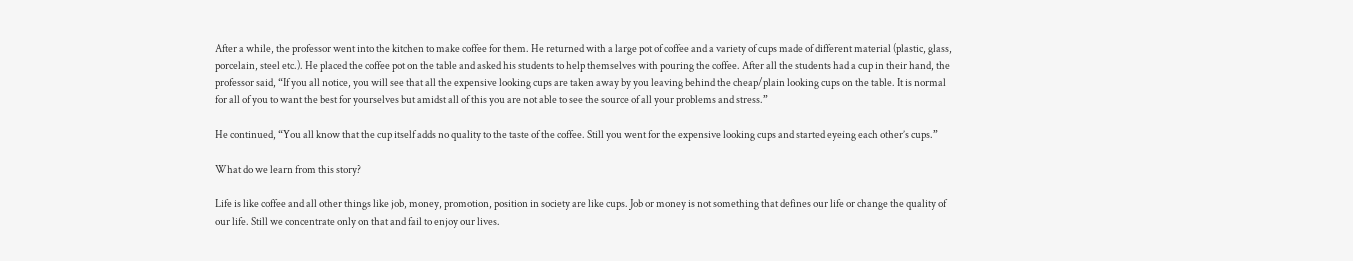After a while, the professor went into the kitchen to make coffee for them. He returned with a large pot of coffee and a variety of cups made of different material (plastic, glass, porcelain, steel etc.). He placed the coffee pot on the table and asked his students to help themselves with pouring the coffee. After all the students had a cup in their hand, the professor said, “If you all notice, you will see that all the expensive looking cups are taken away by you leaving behind the cheap/plain looking cups on the table. It is normal for all of you to want the best for yourselves but amidst all of this you are not able to see the source of all your problems and stress.”

He continued, “You all know that the cup itself adds no quality to the taste of the coffee. Still you went for the expensive looking cups and started eyeing each other’s cups.”

What do we learn from this story?

Life is like coffee and all other things like job, money, promotion, position in society are like cups. Job or money is not something that defines our life or change the quality of our life. Still we concentrate only on that and fail to enjoy our lives.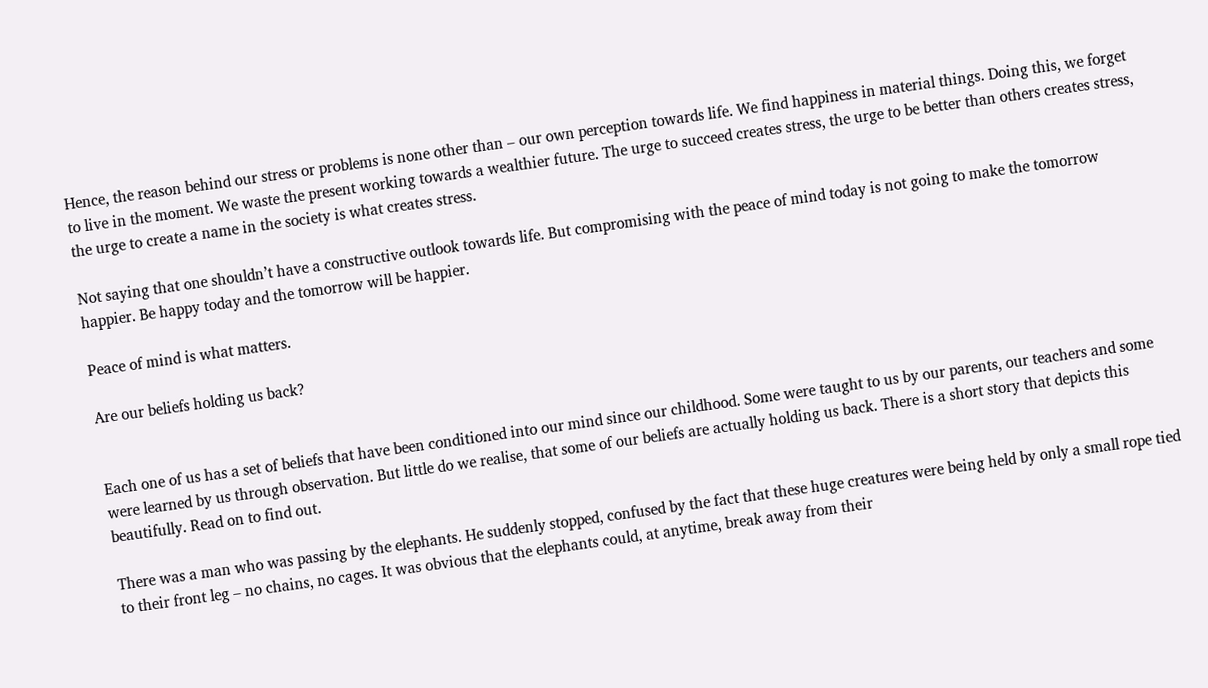Hence, the reason behind our stress or problems is none other than – our own perception towards life. We find happiness in material things. Doing this, we forget to live in the moment. We waste the present working towards a wealthier future. The urge to succeed creates stress, the urge to be better than others creates stress, the urge to create a name in the society is what creates stress.

Not saying that one shouldn’t have a constructive outlook towards life. But compromising with the peace of mind today is not going to make the tomorrow happier. Be happy today and the tomorrow will be happier.

Peace of mind is what matters.

Are our beliefs holding us back?


Each one of us has a set of beliefs that have been conditioned into our mind since our childhood. Some were taught to us by our parents, our teachers and some were learned by us through observation. But little do we realise, that some of our beliefs are actually holding us back. There is a short story that depicts this beautifully. Read on to find out.

There was a man who was passing by the elephants. He suddenly stopped, confused by the fact that these huge creatures were being held by only a small rope tied to their front leg – no chains, no cages. It was obvious that the elephants could, at anytime, break away from their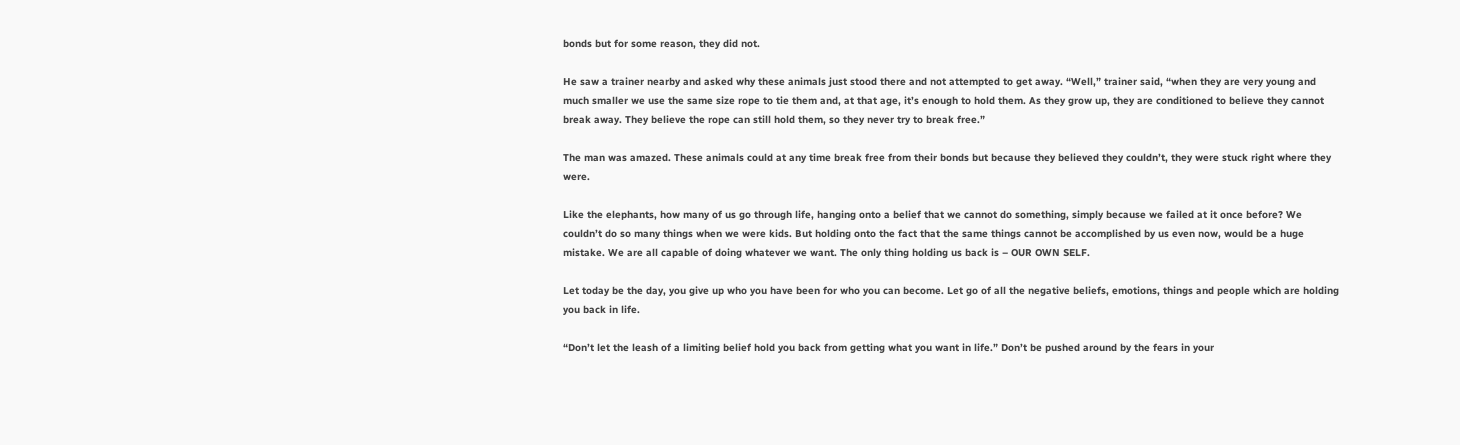bonds but for some reason, they did not.

He saw a trainer nearby and asked why these animals just stood there and not attempted to get away. “Well,” trainer said, “when they are very young and much smaller we use the same size rope to tie them and, at that age, it’s enough to hold them. As they grow up, they are conditioned to believe they cannot break away. They believe the rope can still hold them, so they never try to break free.”

The man was amazed. These animals could at any time break free from their bonds but because they believed they couldn’t, they were stuck right where they were.

Like the elephants, how many of us go through life, hanging onto a belief that we cannot do something, simply because we failed at it once before? We couldn’t do so many things when we were kids. But holding onto the fact that the same things cannot be accomplished by us even now, would be a huge mistake. We are all capable of doing whatever we want. The only thing holding us back is – OUR OWN SELF.

Let today be the day, you give up who you have been for who you can become. Let go of all the negative beliefs, emotions, things and people which are holding you back in life.

“Don’t let the leash of a limiting belief hold you back from getting what you want in life.” Don’t be pushed around by the fears in your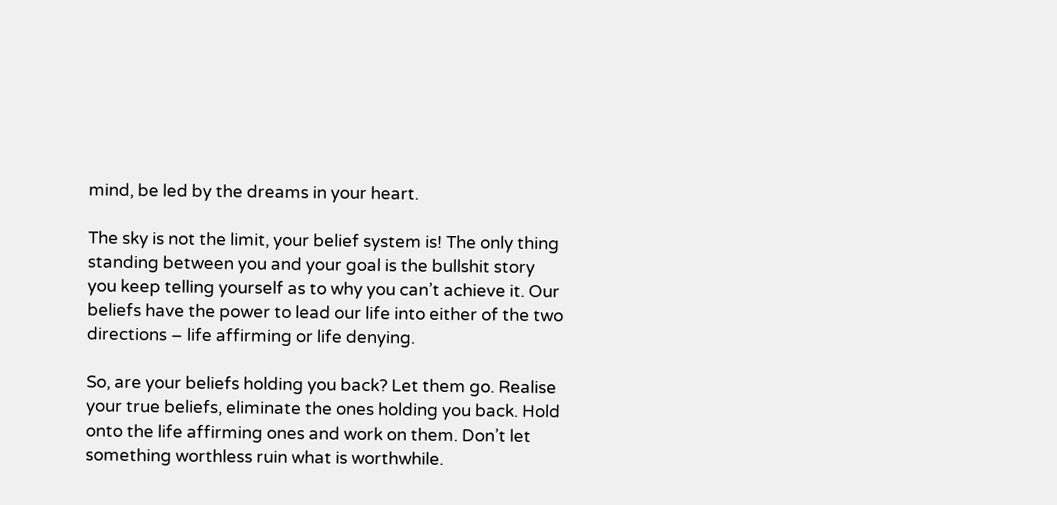mind, be led by the dreams in your heart.

The sky is not the limit, your belief system is! The only thing standing between you and your goal is the bullshit story you keep telling yourself as to why you can’t achieve it. Our beliefs have the power to lead our life into either of the two directions – life affirming or life denying.

So, are your beliefs holding you back? Let them go. Realise your true beliefs, eliminate the ones holding you back. Hold onto the life affirming ones and work on them. Don’t let something worthless ruin what is worthwhile.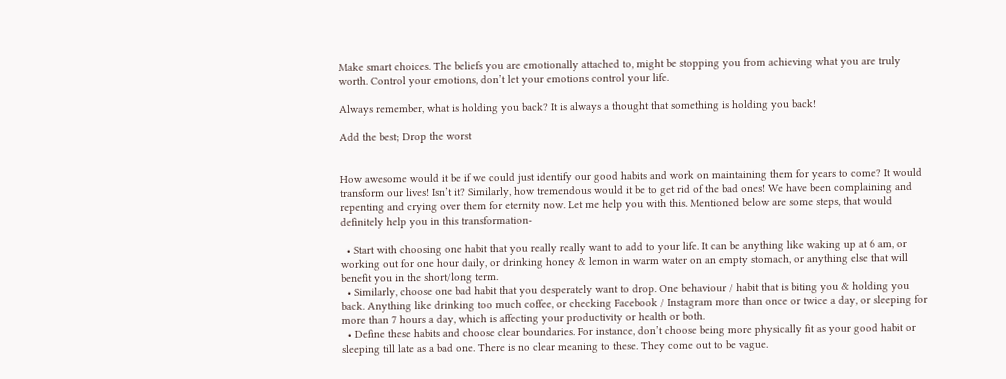Make smart choices. The beliefs you are emotionally attached to, might be stopping you from achieving what you are truly worth. Control your emotions, don’t let your emotions control your life.

Always remember, what is holding you back? It is always a thought that something is holding you back!

Add the best; Drop the worst


How awesome would it be if we could just identify our good habits and work on maintaining them for years to come? It would transform our lives! Isn’t it? Similarly, how tremendous would it be to get rid of the bad ones! We have been complaining and repenting and crying over them for eternity now. Let me help you with this. Mentioned below are some steps, that would definitely help you in this transformation-

  • Start with choosing one habit that you really really want to add to your life. It can be anything like waking up at 6 am, or working out for one hour daily, or drinking honey & lemon in warm water on an empty stomach, or anything else that will benefit you in the short/long term.
  • Similarly, choose one bad habit that you desperately want to drop. One behaviour / habit that is biting you & holding you back. Anything like drinking too much coffee, or checking Facebook / Instagram more than once or twice a day, or sleeping for more than 7 hours a day, which is affecting your productivity or health or both.
  • Define these habits and choose clear boundaries. For instance, don’t choose being more physically fit as your good habit or sleeping till late as a bad one. There is no clear meaning to these. They come out to be vague.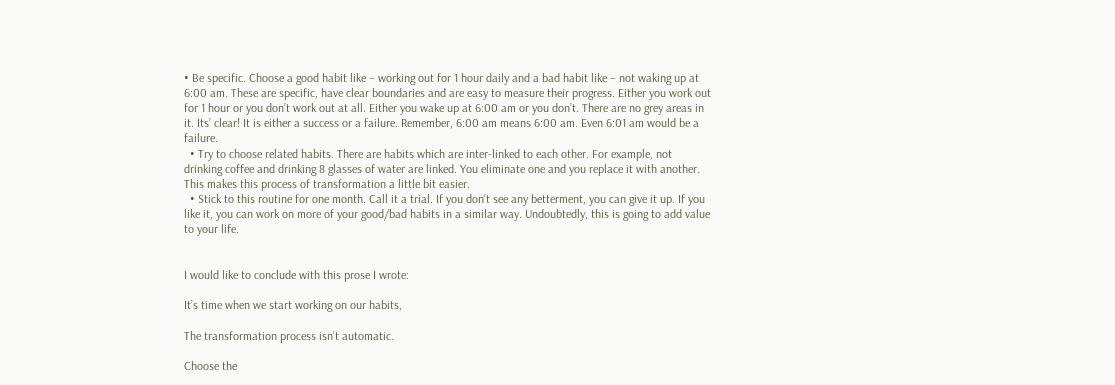• Be specific. Choose a good habit like – working out for 1 hour daily and a bad habit like – not waking up at 6:00 am. These are specific, have clear boundaries and are easy to measure their progress. Either you work out for 1 hour or you don’t work out at all. Either you wake up at 6:00 am or you don’t. There are no grey areas in it. Its’ clear! It is either a success or a failure. Remember, 6:00 am means 6:00 am. Even 6:01 am would be a failure.
  • Try to choose related habits. There are habits which are inter-linked to each other. For example, not drinking coffee and drinking 8 glasses of water are linked. You eliminate one and you replace it with another. This makes this process of transformation a little bit easier.
  • Stick to this routine for one month. Call it a trial. If you don’t see any betterment, you can give it up. If you like it, you can work on more of your good/bad habits in a similar way. Undoubtedly, this is going to add value to your life.


I would like to conclude with this prose I wrote:

It’s time when we start working on our habits,

The transformation process isn’t automatic.

Choose the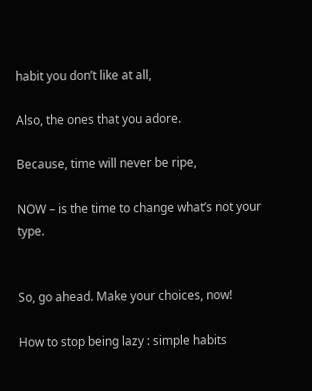habit you don’t like at all,

Also, the ones that you adore.

Because, time will never be ripe,

NOW – is the time to change what’s not your type.


So, go ahead. Make your choices, now!

How to stop being lazy : simple habits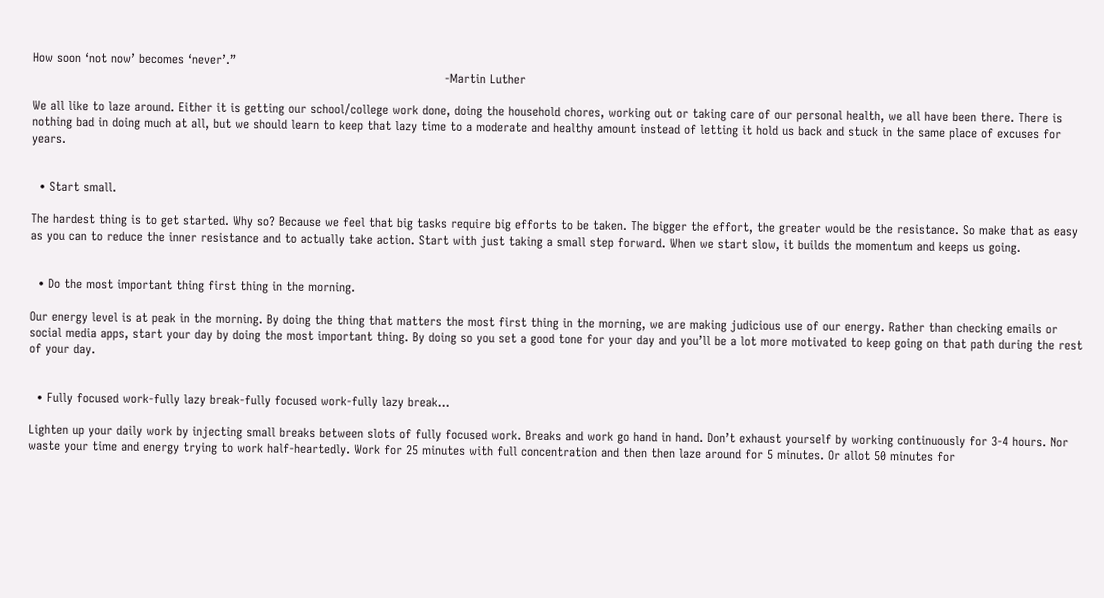How soon ‘not now’ becomes ‘never’.”
                                                                                                       -Martin Luther

We all like to laze around. Either it is getting our school/college work done, doing the household chores, working out or taking care of our personal health, we all have been there. There is nothing bad in doing much at all, but we should learn to keep that lazy time to a moderate and healthy amount instead of letting it hold us back and stuck in the same place of excuses for years.


  • Start small.

The hardest thing is to get started. Why so? Because we feel that big tasks require big efforts to be taken. The bigger the effort, the greater would be the resistance. So make that as easy as you can to reduce the inner resistance and to actually take action. Start with just taking a small step forward. When we start slow, it builds the momentum and keeps us going.


  • Do the most important thing first thing in the morning.

Our energy level is at peak in the morning. By doing the thing that matters the most first thing in the morning, we are making judicious use of our energy. Rather than checking emails or social media apps, start your day by doing the most important thing. By doing so you set a good tone for your day and you’ll be a lot more motivated to keep going on that path during the rest of your day.


  • Fully focused work-fully lazy break-fully focused work-fully lazy break…

Lighten up your daily work by injecting small breaks between slots of fully focused work. Breaks and work go hand in hand. Don’t exhaust yourself by working continuously for 3-4 hours. Nor waste your time and energy trying to work half-heartedly. Work for 25 minutes with full concentration and then then laze around for 5 minutes. Or allot 50 minutes for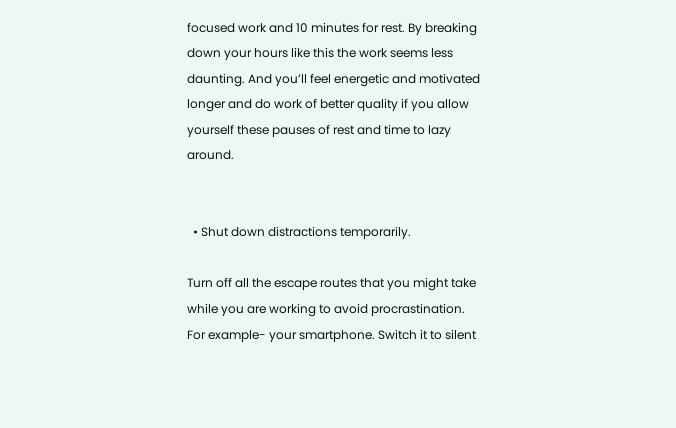focused work and 10 minutes for rest. By breaking down your hours like this the work seems less daunting. And you’ll feel energetic and motivated longer and do work of better quality if you allow yourself these pauses of rest and time to lazy around.


  • Shut down distractions temporarily.

Turn off all the escape routes that you might take while you are working to avoid procrastination. For example- your smartphone. Switch it to silent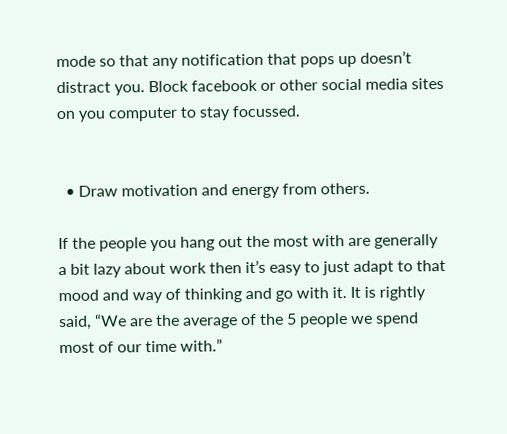mode so that any notification that pops up doesn’t distract you. Block facebook or other social media sites on you computer to stay focussed.


  • Draw motivation and energy from others.

If the people you hang out the most with are generally a bit lazy about work then it’s easy to just adapt to that mood and way of thinking and go with it. It is rightly said, “We are the average of the 5 people we spend most of our time with.”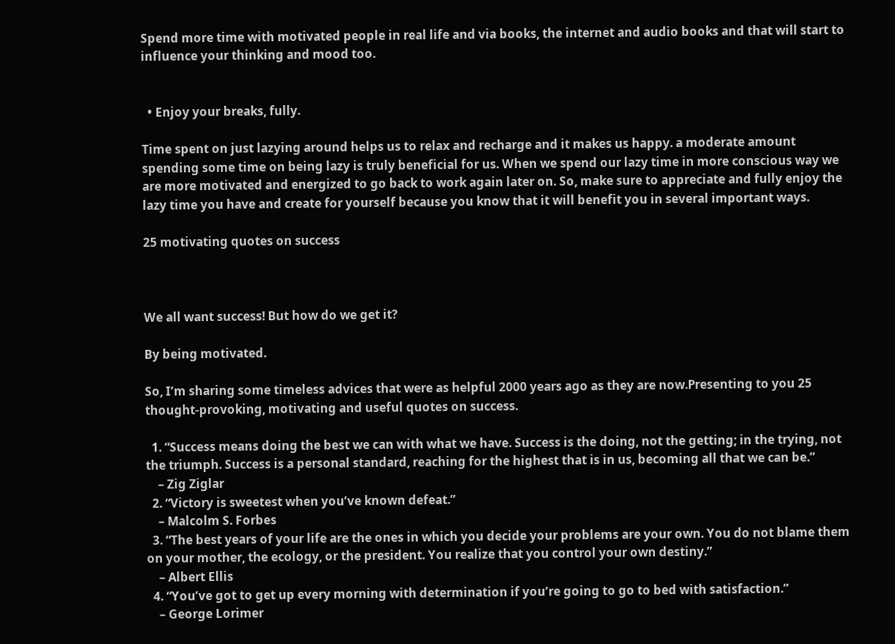Spend more time with motivated people in real life and via books, the internet and audio books and that will start to influence your thinking and mood too.


  • Enjoy your breaks, fully.

Time spent on just lazying around helps us to relax and recharge and it makes us happy. a moderate amount spending some time on being lazy is truly beneficial for us. When we spend our lazy time in more conscious way we are more motivated and energized to go back to work again later on. So, make sure to appreciate and fully enjoy the lazy time you have and create for yourself because you know that it will benefit you in several important ways.

25 motivating quotes on success



We all want success! But how do we get it?

By being motivated.

So, I’m sharing some timeless advices that were as helpful 2000 years ago as they are now.Presenting to you 25 thought-provoking, motivating and useful quotes on success.

  1. “Success means doing the best we can with what we have. Success is the doing, not the getting; in the trying, not the triumph. Success is a personal standard, reaching for the highest that is in us, becoming all that we can be.”
    – Zig Ziglar
  2. “Victory is sweetest when you’ve known defeat.”
    – Malcolm S. Forbes
  3. “The best years of your life are the ones in which you decide your problems are your own. You do not blame them on your mother, the ecology, or the president. You realize that you control your own destiny.”
    – Albert Ellis
  4. “You’ve got to get up every morning with determination if you’re going to go to bed with satisfaction.”
    – George Lorimer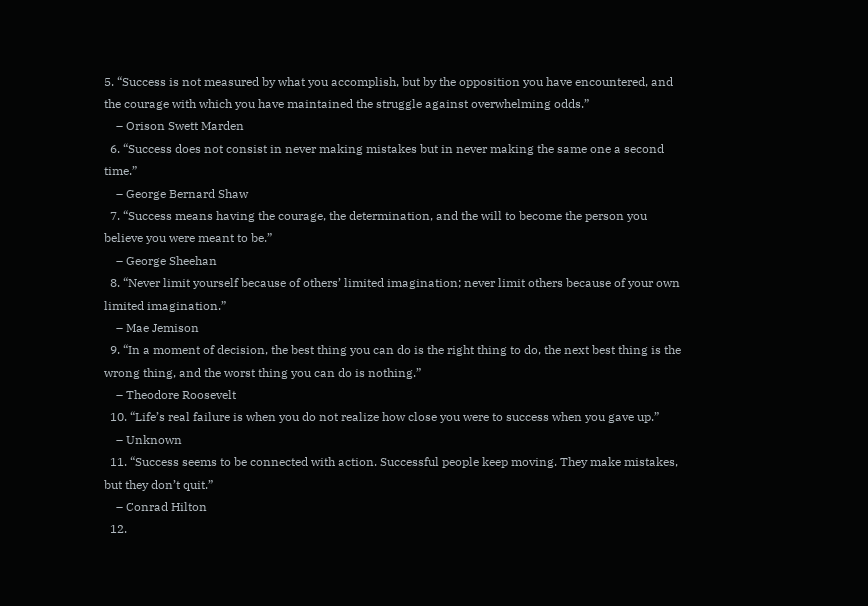5. “Success is not measured by what you accomplish, but by the opposition you have encountered, and the courage with which you have maintained the struggle against overwhelming odds.”
    – Orison Swett Marden
  6. “Success does not consist in never making mistakes but in never making the same one a second time.”
    – George Bernard Shaw
  7. “Success means having the courage, the determination, and the will to become the person you believe you were meant to be.”
    – George Sheehan
  8. “Never limit yourself because of others’ limited imagination; never limit others because of your own limited imagination.”
    – Mae Jemison
  9. “In a moment of decision, the best thing you can do is the right thing to do, the next best thing is the wrong thing, and the worst thing you can do is nothing.”
    – Theodore Roosevelt
  10. “Life’s real failure is when you do not realize how close you were to success when you gave up.”
    – Unknown
  11. “Success seems to be connected with action. Successful people keep moving. They make mistakes, but they don’t quit.”
    – Conrad Hilton
  12.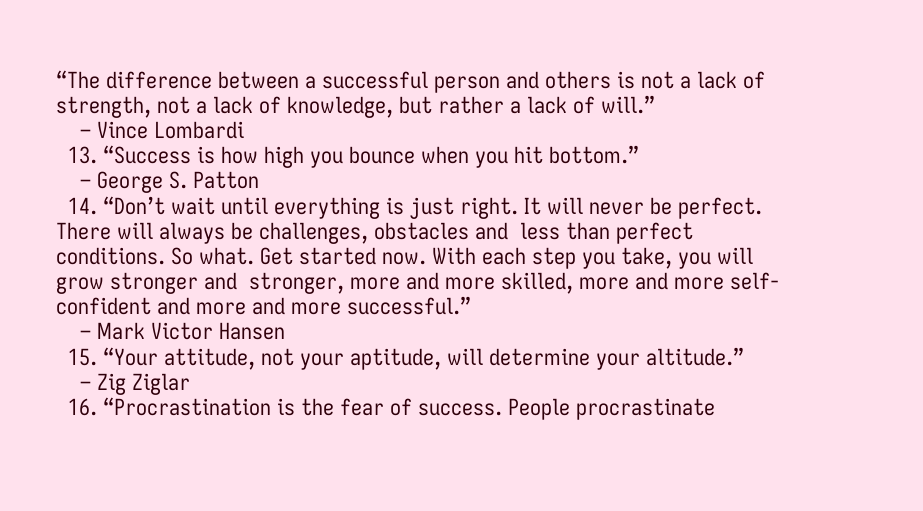“The difference between a successful person and others is not a lack of strength, not a lack of knowledge, but rather a lack of will.”
    – Vince Lombardi
  13. “Success is how high you bounce when you hit bottom.”
    – George S. Patton
  14. “Don’t wait until everything is just right. It will never be perfect. There will always be challenges, obstacles and  less than perfect conditions. So what. Get started now. With each step you take, you will grow stronger and  stronger, more and more skilled, more and more self-confident and more and more successful.”
    – Mark Victor Hansen
  15. “Your attitude, not your aptitude, will determine your altitude.”
    – Zig Ziglar
  16. “Procrastination is the fear of success. People procrastinate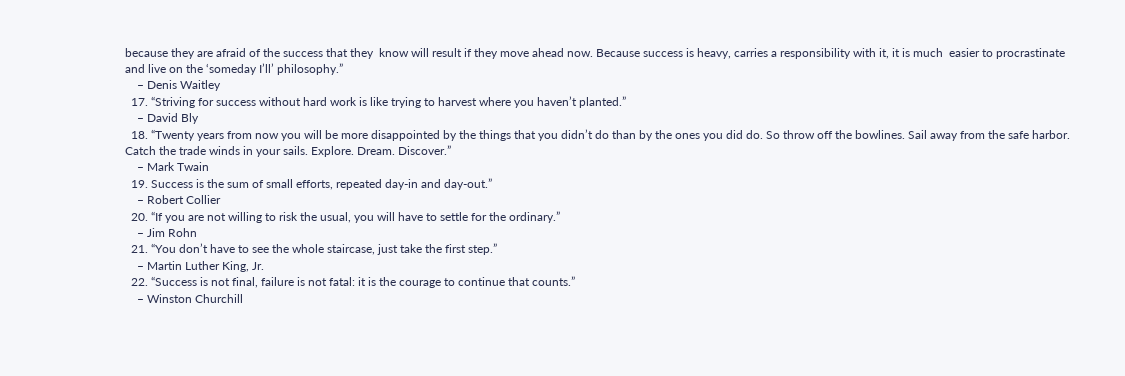because they are afraid of the success that they  know will result if they move ahead now. Because success is heavy, carries a responsibility with it, it is much  easier to procrastinate and live on the ‘someday I’ll’ philosophy.”
    – Denis Waitley
  17. “Striving for success without hard work is like trying to harvest where you haven’t planted.”
    – David Bly
  18. “Twenty years from now you will be more disappointed by the things that you didn’t do than by the ones you did do. So throw off the bowlines. Sail away from the safe harbor. Catch the trade winds in your sails. Explore. Dream. Discover.”
    – Mark Twain
  19. Success is the sum of small efforts, repeated day-in and day-out.”
    – Robert Collier
  20. “If you are not willing to risk the usual, you will have to settle for the ordinary.”
    – Jim Rohn
  21. “You don’t have to see the whole staircase, just take the first step.”
    – Martin Luther King, Jr.
  22. “Success is not final, failure is not fatal: it is the courage to continue that counts.”
    – Winston Churchill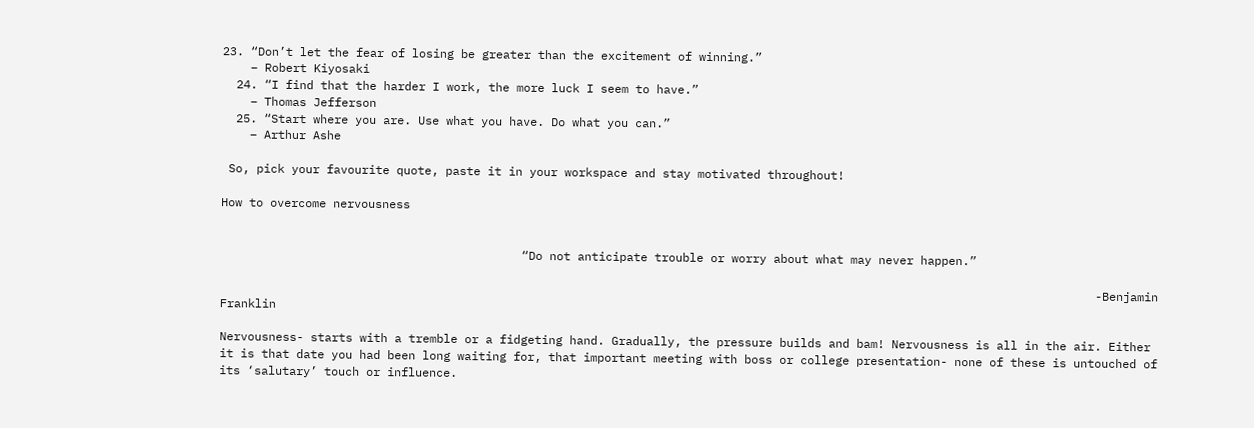23. “Don’t let the fear of losing be greater than the excitement of winning.”
    – Robert Kiyosaki
  24. “I find that the harder I work, the more luck I seem to have.”
    – Thomas Jefferson
  25. “Start where you are. Use what you have. Do what you can.”
    – Arthur Ashe

 So, pick your favourite quote, paste it in your workspace and stay motivated throughout!

How to overcome nervousness


                                           “Do not anticipate trouble or worry about what may never happen.”

                                                                                                                             -Benjamin Franklin

Nervousness- starts with a tremble or a fidgeting hand. Gradually, the pressure builds and bam! Nervousness is all in the air. Either it is that date you had been long waiting for, that important meeting with boss or college presentation- none of these is untouched of its ‘salutary’ touch or influence.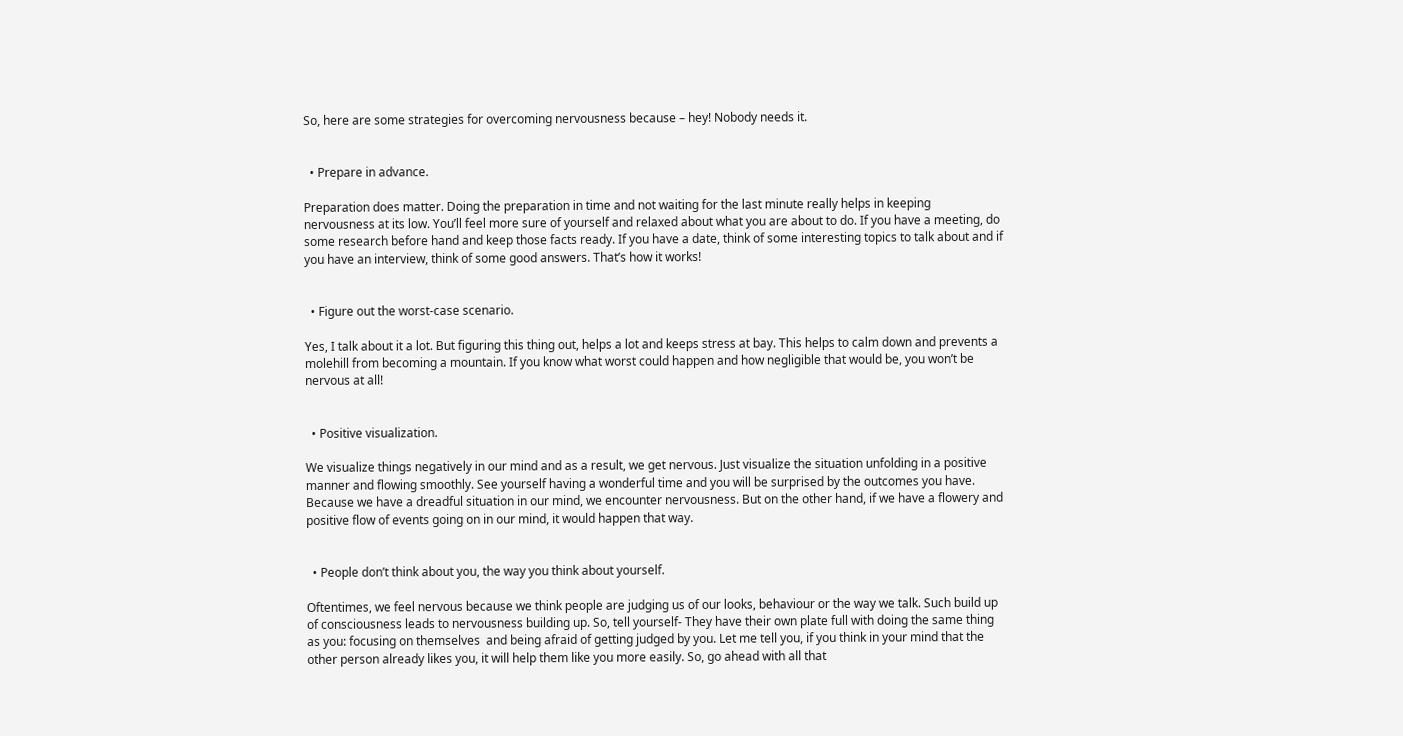So, here are some strategies for overcoming nervousness because – hey! Nobody needs it.


  • Prepare in advance.

Preparation does matter. Doing the preparation in time and not waiting for the last minute really helps in keeping nervousness at its low. You’ll feel more sure of yourself and relaxed about what you are about to do. If you have a meeting, do some research before hand and keep those facts ready. If you have a date, think of some interesting topics to talk about and if you have an interview, think of some good answers. That’s how it works!


  • Figure out the worst-case scenario.

Yes, I talk about it a lot. But figuring this thing out, helps a lot and keeps stress at bay. This helps to calm down and prevents a molehill from becoming a mountain. If you know what worst could happen and how negligible that would be, you won’t be nervous at all!


  • Positive visualization.

We visualize things negatively in our mind and as a result, we get nervous. Just visualize the situation unfolding in a positive manner and flowing smoothly. See yourself having a wonderful time and you will be surprised by the outcomes you have. Because we have a dreadful situation in our mind, we encounter nervousness. But on the other hand, if we have a flowery and positive flow of events going on in our mind, it would happen that way.


  • People don’t think about you, the way you think about yourself.

Oftentimes, we feel nervous because we think people are judging us of our looks, behaviour or the way we talk. Such build up of consciousness leads to nervousness building up. So, tell yourself- They have their own plate full with doing the same thing as you: focusing on themselves  and being afraid of getting judged by you. Let me tell you, if you think in your mind that the other person already likes you, it will help them like you more easily. So, go ahead with all that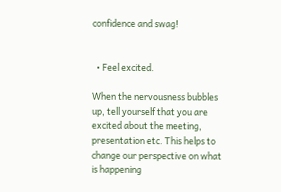confidence and swag!


  • Feel excited.

When the nervousness bubbles up, tell yourself that you are excited about the meeting, presentation etc. This helps to change our perspective on what is happening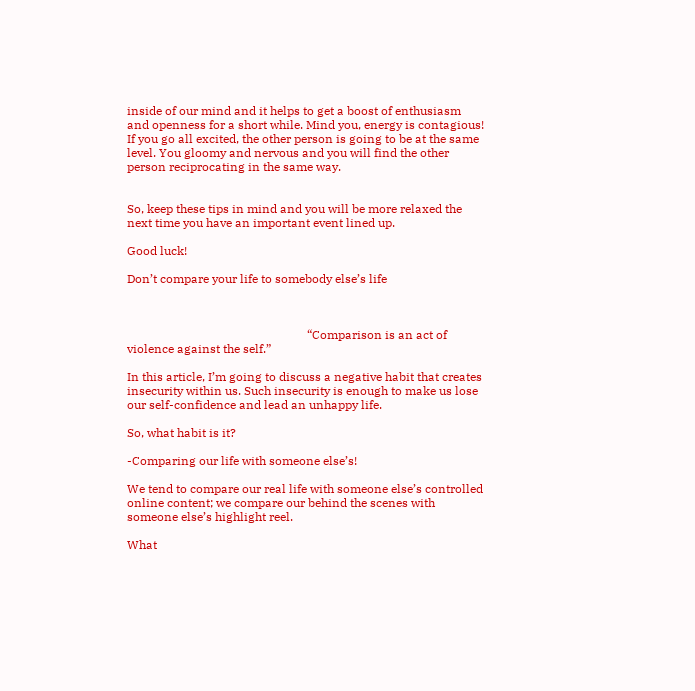inside of our mind and it helps to get a boost of enthusiasm and openness for a short while. Mind you, energy is contagious! If you go all excited, the other person is going to be at the same level. You gloomy and nervous and you will find the other person reciprocating in the same way.


So, keep these tips in mind and you will be more relaxed the next time you have an important event lined up.

Good luck!

Don’t compare your life to somebody else’s life



                                                            “Comparison is an act of violence against the self.”

In this article, I’m going to discuss a negative habit that creates insecurity within us. Such insecurity is enough to make us lose our self-confidence and lead an unhappy life.

So, what habit is it?

-Comparing our life with someone else’s!

We tend to compare our real life with someone else’s controlled online content; we compare our behind the scenes with someone else’s highlight reel.

What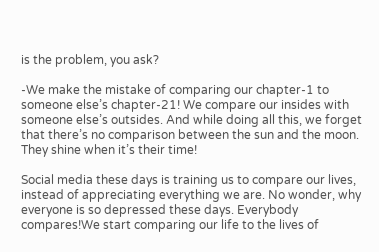is the problem, you ask?

-We make the mistake of comparing our chapter-1 to someone else’s chapter-21! We compare our insides with someone else’s outsides. And while doing all this, we forget that there’s no comparison between the sun and the moon. They shine when it’s their time!

Social media these days is training us to compare our lives, instead of appreciating everything we are. No wonder, why everyone is so depressed these days. Everybody compares!We start comparing our life to the lives of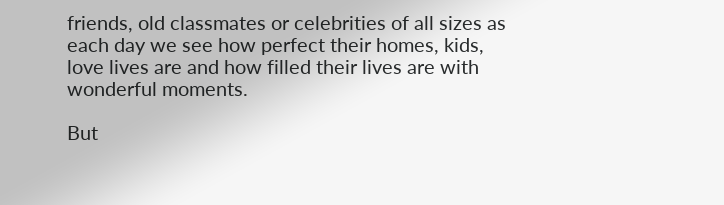friends, old classmates or celebrities of all sizes as each day we see how perfect their homes, kids, love lives are and how filled their lives are with wonderful moments.

But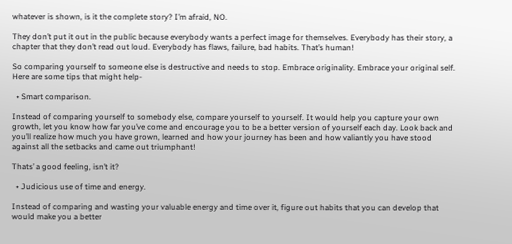whatever is shown, is it the complete story? I’m afraid, NO.

They don’t put it out in the public because everybody wants a perfect image for themselves. Everybody has their story, a chapter that they don’t read out loud. Everybody has flaws, failure, bad habits. That’s human!

So comparing yourself to someone else is destructive and needs to stop. Embrace originality. Embrace your original self. Here are some tips that might help-

  • Smart comparison.

Instead of comparing yourself to somebody else, compare yourself to yourself. It would help you capture your own growth, let you know how far you’ve come and encourage you to be a better version of yourself each day. Look back and you’ll realize how much you have grown, learned and how your journey has been and how valiantly you have stood against all the setbacks and came out triumphant!

Thats’ a good feeling, isn’t it?

  • Judicious use of time and energy.

Instead of comparing and wasting your valuable energy and time over it, figure out habits that you can develop that would make you a better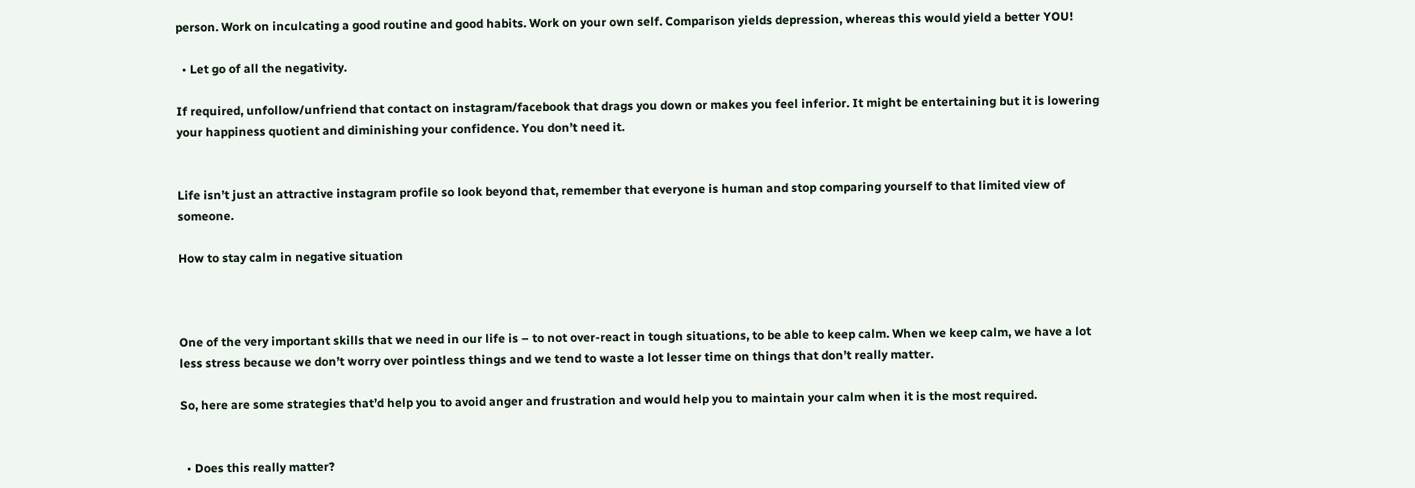person. Work on inculcating a good routine and good habits. Work on your own self. Comparison yields depression, whereas this would yield a better YOU!

  • Let go of all the negativity.

If required, unfollow/unfriend that contact on instagram/facebook that drags you down or makes you feel inferior. It might be entertaining but it is lowering your happiness quotient and diminishing your confidence. You don’t need it.


Life isn’t just an attractive instagram profile so look beyond that, remember that everyone is human and stop comparing yourself to that limited view of someone.

How to stay calm in negative situation



One of the very important skills that we need in our life is – to not over-react in tough situations, to be able to keep calm. When we keep calm, we have a lot less stress because we don’t worry over pointless things and we tend to waste a lot lesser time on things that don’t really matter.

So, here are some strategies that’d help you to avoid anger and frustration and would help you to maintain your calm when it is the most required.


  • Does this really matter?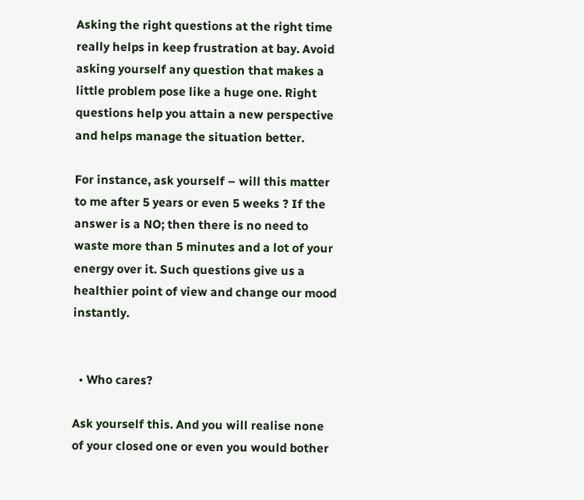Asking the right questions at the right time really helps in keep frustration at bay. Avoid asking yourself any question that makes a little problem pose like a huge one. Right questions help you attain a new perspective and helps manage the situation better.

For instance, ask yourself – will this matter to me after 5 years or even 5 weeks ? If the answer is a NO; then there is no need to waste more than 5 minutes and a lot of your energy over it. Such questions give us a healthier point of view and change our mood instantly.


  • Who cares?

Ask yourself this. And you will realise none of your closed one or even you would bother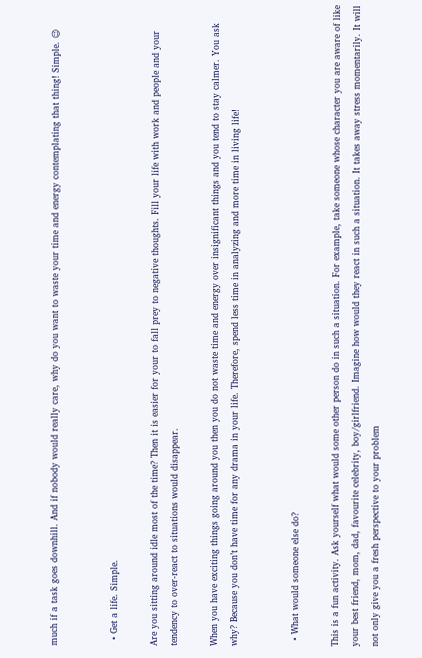much if a task goes downhill. And if nobody would really care, why do you want to waste your time and energy contemplating that thing! Simple. 😉


  • Get a life. Simple.

Are you sitting around idle most of the time? Then it is easier for your to fall prey to negative thoughts. Fill your life with work and people and your tendency to over-react to situations would disappear.

When you have exciting things going around you then you do not waste time and energy over insignificant things and you tend to stay calmer. You ask why? Because you don’t have time for any drama in your life. Therefore, spend less time in analyzing and more time in living life!


  • What would someone else do?

This is a fun activity. Ask yourself what would some other person do in such a situation. For example, take someone whose character you are aware of like your best friend, mom, dad, favourite celebrity, boy/girlfriend. Imagine how would they react in such a situation. It takes away stress momentarily. It will not only give you a fresh perspective to your problem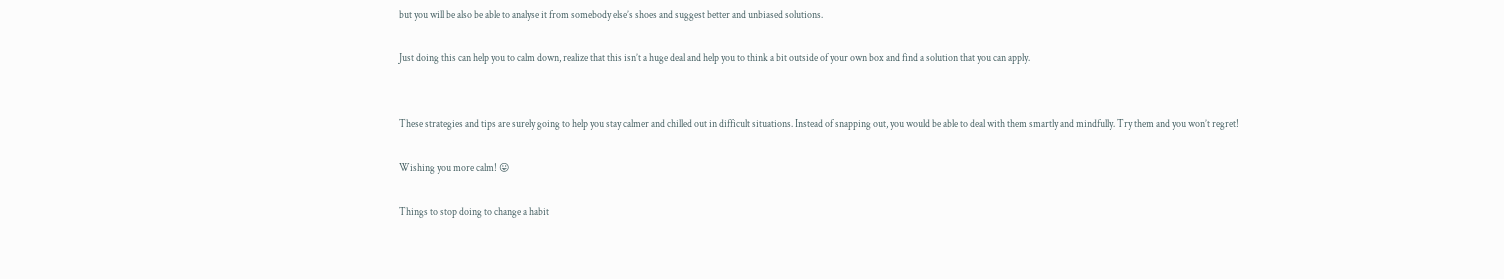but you will be also be able to analyse it from somebody else’s shoes and suggest better and unbiased solutions.

Just doing this can help you to calm down, realize that this isn’t a huge deal and help you to think a bit outside of your own box and find a solution that you can apply.


These strategies and tips are surely going to help you stay calmer and chilled out in difficult situations. Instead of snapping out, you would be able to deal with them smartly and mindfully. Try them and you won’t regret!

Wishing you more calm! 😛

Things to stop doing to change a habit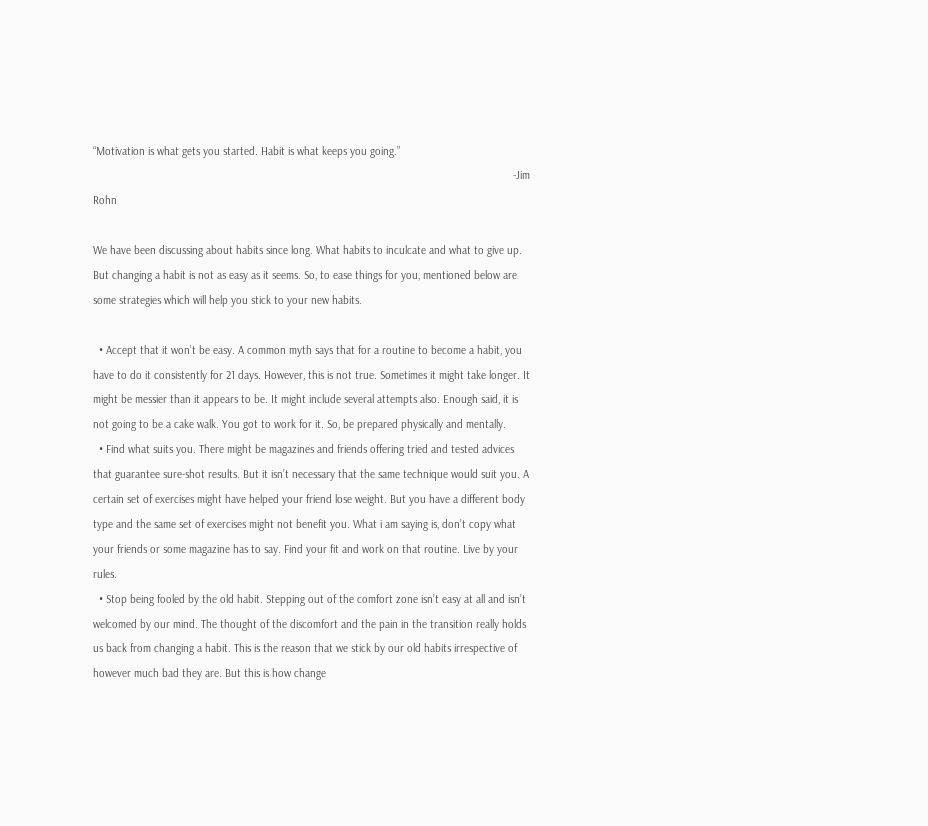“Motivation is what gets you started. Habit is what keeps you going.”
                                                                                                                                            -Jim Rohn

We have been discussing about habits since long. What habits to inculcate and what to give up. But changing a habit is not as easy as it seems. So, to ease things for you, mentioned below are some strategies which will help you stick to your new habits.

  • Accept that it won’t be easy. A common myth says that for a routine to become a habit, you have to do it consistently for 21 days. However, this is not true. Sometimes it might take longer. It might be messier than it appears to be. It might include several attempts also. Enough said, it is not going to be a cake walk. You got to work for it. So, be prepared physically and mentally.
  • Find what suits you. There might be magazines and friends offering tried and tested advices that guarantee sure-shot results. But it isn’t necessary that the same technique would suit you. A certain set of exercises might have helped your friend lose weight. But you have a different body type and the same set of exercises might not benefit you. What i am saying is, don’t copy what your friends or some magazine has to say. Find your fit and work on that routine. Live by your rules.
  • Stop being fooled by the old habit. Stepping out of the comfort zone isn’t easy at all and isn’t welcomed by our mind. The thought of the discomfort and the pain in the transition really holds us back from changing a habit. This is the reason that we stick by our old habits irrespective of however much bad they are. But this is how change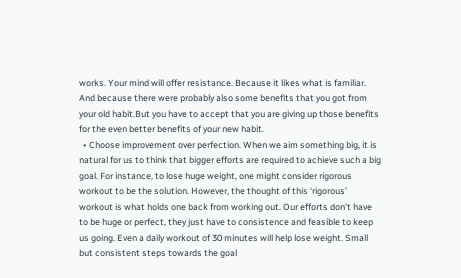works. Your mind will offer resistance. Because it likes what is familiar. And because there were probably also some benefits that you got from your old habit.But you have to accept that you are giving up those benefits for the even better benefits of your new habit.
  • Choose improvement over perfection. When we aim something big, it is natural for us to think that bigger efforts are required to achieve such a big goal. For instance, to lose huge weight, one might consider rigorous workout to be the solution. However, the thought of this ‘rigorous’ workout is what holds one back from working out. Our efforts don’t have to be huge or perfect, they just have to consistence and feasible to keep us going. Even a daily workout of 30 minutes will help lose weight. Small but consistent steps towards the goal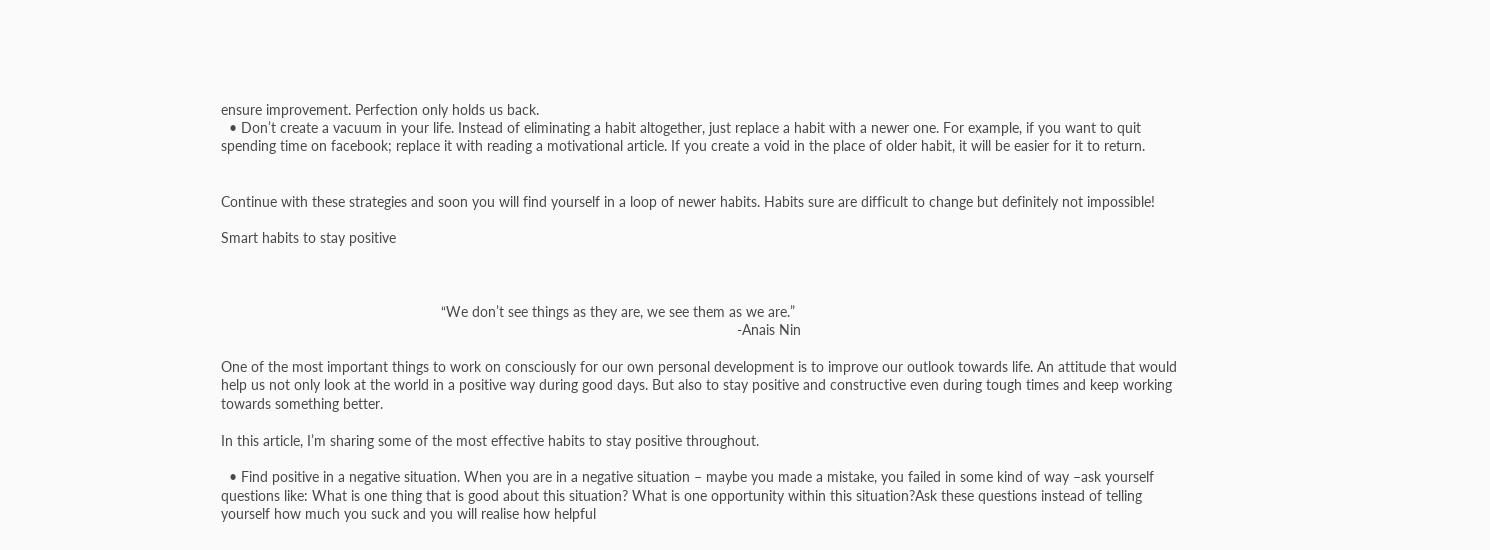ensure improvement. Perfection only holds us back.
  • Don’t create a vacuum in your life. Instead of eliminating a habit altogether, just replace a habit with a newer one. For example, if you want to quit spending time on facebook; replace it with reading a motivational article. If you create a void in the place of older habit, it will be easier for it to return.


Continue with these strategies and soon you will find yourself in a loop of newer habits. Habits sure are difficult to change but definitely not impossible!

Smart habits to stay positive



                                                       “We don’t see things as they are, we see them as we are.”
                                                                                                                                 -Anais Nin

One of the most important things to work on consciously for our own personal development is to improve our outlook towards life. An attitude that would help us not only look at the world in a positive way during good days. But also to stay positive and constructive even during tough times and keep working towards something better.

In this article, I’m sharing some of the most effective habits to stay positive throughout.

  • Find positive in a negative situation. When you are in a negative situation – maybe you made a mistake, you failed in some kind of way –ask yourself questions like: What is one thing that is good about this situation? What is one opportunity within this situation?Ask these questions instead of telling yourself how much you suck and you will realise how helpful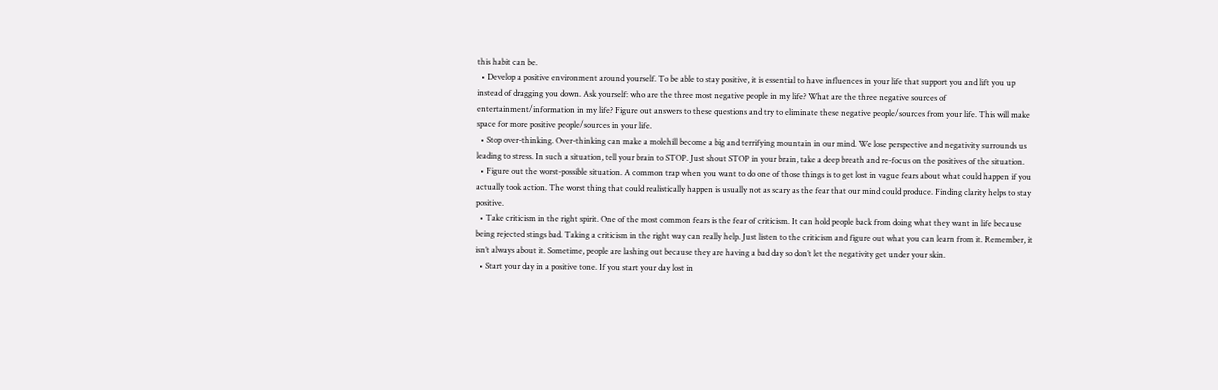this habit can be.
  • Develop a positive environment around yourself. To be able to stay positive, it is essential to have influences in your life that support you and lift you up instead of dragging you down. Ask yourself: who are the three most negative people in my life? What are the three negative sources of entertainment/information in my life? Figure out answers to these questions and try to eliminate these negative people/sources from your life. This will make space for more positive people/sources in your life.
  • Stop over-thinking. Over-thinking can make a molehill become a big and terrifying mountain in our mind. We lose perspective and negativity surrounds us leading to stress. In such a situation, tell your brain to STOP. Just shout STOP in your brain, take a deep breath and re-focus on the positives of the situation.
  • Figure out the worst-possible situation. A common trap when you want to do one of those things is to get lost in vague fears about what could happen if you actually took action. The worst thing that could realistically happen is usually not as scary as the fear that our mind could produce. Finding clarity helps to stay positive.
  • Take criticism in the right spirit. One of the most common fears is the fear of criticism. It can hold people back from doing what they want in life because being rejected stings bad. Taking a criticism in the right way can really help. Just listen to the criticism and figure out what you can learn from it. Remember, it isn’t always about it. Sometime, people are lashing out because they are having a bad day so don’t let the negativity get under your skin.
  • Start your day in a positive tone. If you start your day lost in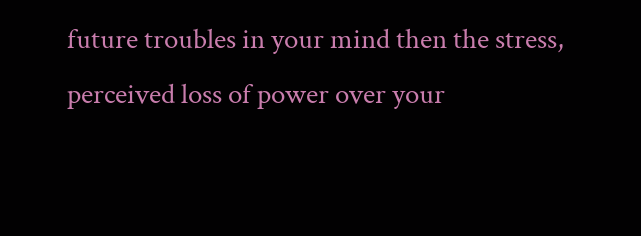future troubles in your mind then the stress, perceived loss of power over your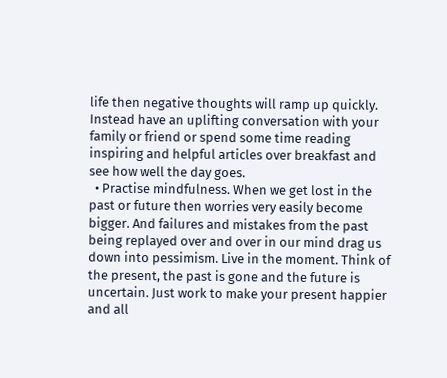life then negative thoughts will ramp up quickly. Instead have an uplifting conversation with your family or friend or spend some time reading inspiring and helpful articles over breakfast and see how well the day goes.
  • Practise mindfulness. When we get lost in the past or future then worries very easily become bigger. And failures and mistakes from the past being replayed over and over in our mind drag us down into pessimism. Live in the moment. Think of the present, the past is gone and the future is uncertain. Just work to make your present happier and all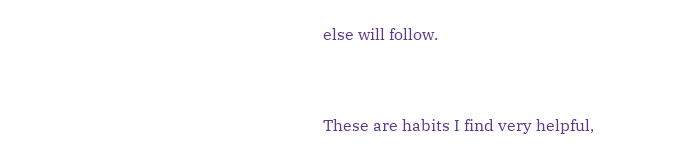else will follow.


These are habits I find very helpful,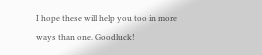I hope these will help you too in more ways than one. Goodluck!